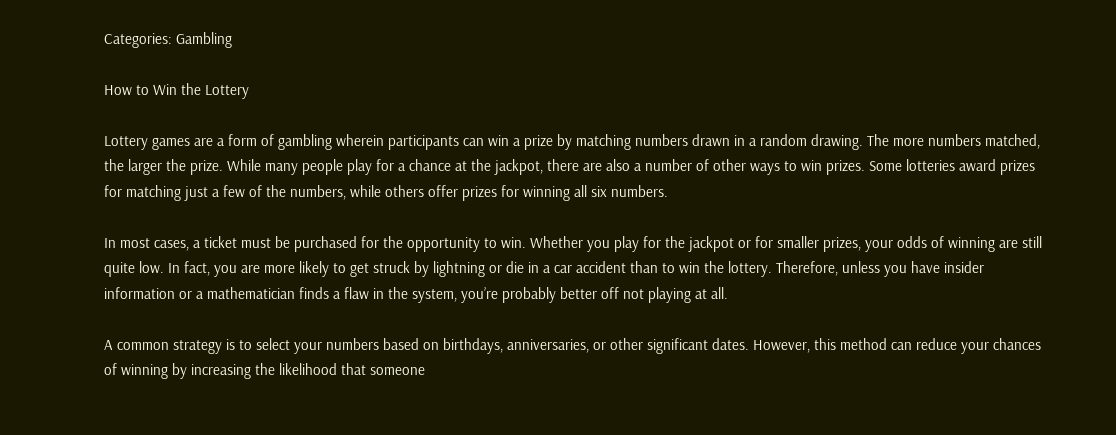Categories: Gambling

How to Win the Lottery

Lottery games are a form of gambling wherein participants can win a prize by matching numbers drawn in a random drawing. The more numbers matched, the larger the prize. While many people play for a chance at the jackpot, there are also a number of other ways to win prizes. Some lotteries award prizes for matching just a few of the numbers, while others offer prizes for winning all six numbers.

In most cases, a ticket must be purchased for the opportunity to win. Whether you play for the jackpot or for smaller prizes, your odds of winning are still quite low. In fact, you are more likely to get struck by lightning or die in a car accident than to win the lottery. Therefore, unless you have insider information or a mathematician finds a flaw in the system, you’re probably better off not playing at all.

A common strategy is to select your numbers based on birthdays, anniversaries, or other significant dates. However, this method can reduce your chances of winning by increasing the likelihood that someone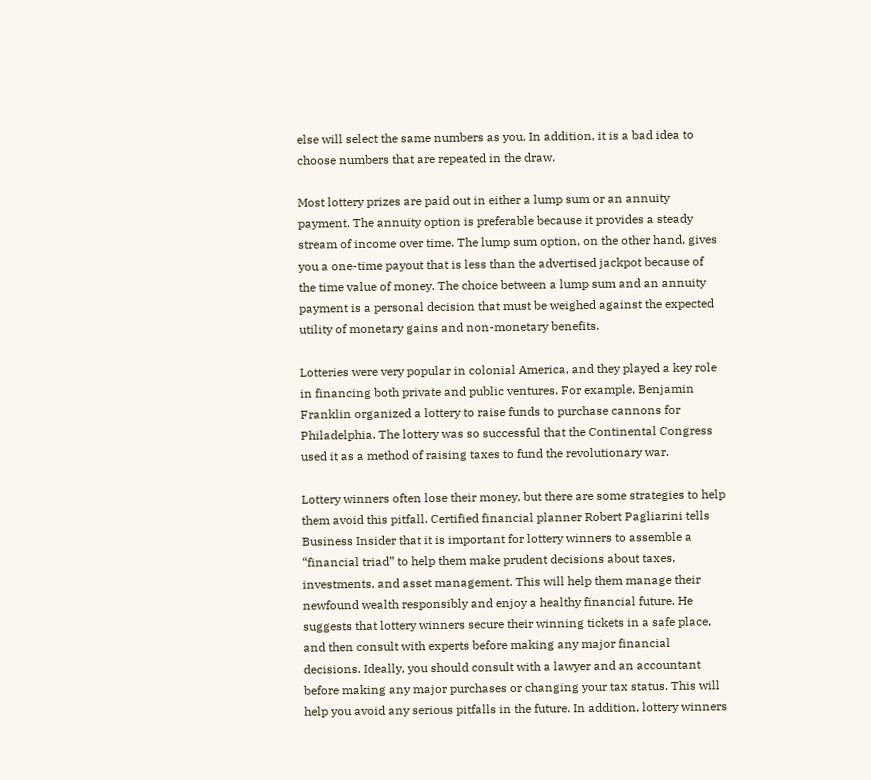else will select the same numbers as you. In addition, it is a bad idea to choose numbers that are repeated in the draw.

Most lottery prizes are paid out in either a lump sum or an annuity payment. The annuity option is preferable because it provides a steady stream of income over time. The lump sum option, on the other hand, gives you a one-time payout that is less than the advertised jackpot because of the time value of money. The choice between a lump sum and an annuity payment is a personal decision that must be weighed against the expected utility of monetary gains and non-monetary benefits.

Lotteries were very popular in colonial America, and they played a key role in financing both private and public ventures. For example, Benjamin Franklin organized a lottery to raise funds to purchase cannons for Philadelphia. The lottery was so successful that the Continental Congress used it as a method of raising taxes to fund the revolutionary war.

Lottery winners often lose their money, but there are some strategies to help them avoid this pitfall. Certified financial planner Robert Pagliarini tells Business Insider that it is important for lottery winners to assemble a “financial triad” to help them make prudent decisions about taxes, investments, and asset management. This will help them manage their newfound wealth responsibly and enjoy a healthy financial future. He suggests that lottery winners secure their winning tickets in a safe place, and then consult with experts before making any major financial decisions. Ideally, you should consult with a lawyer and an accountant before making any major purchases or changing your tax status. This will help you avoid any serious pitfalls in the future. In addition, lottery winners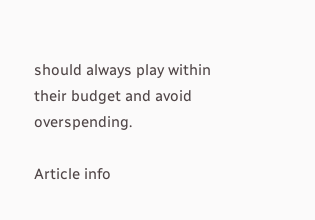should always play within their budget and avoid overspending.

Article info